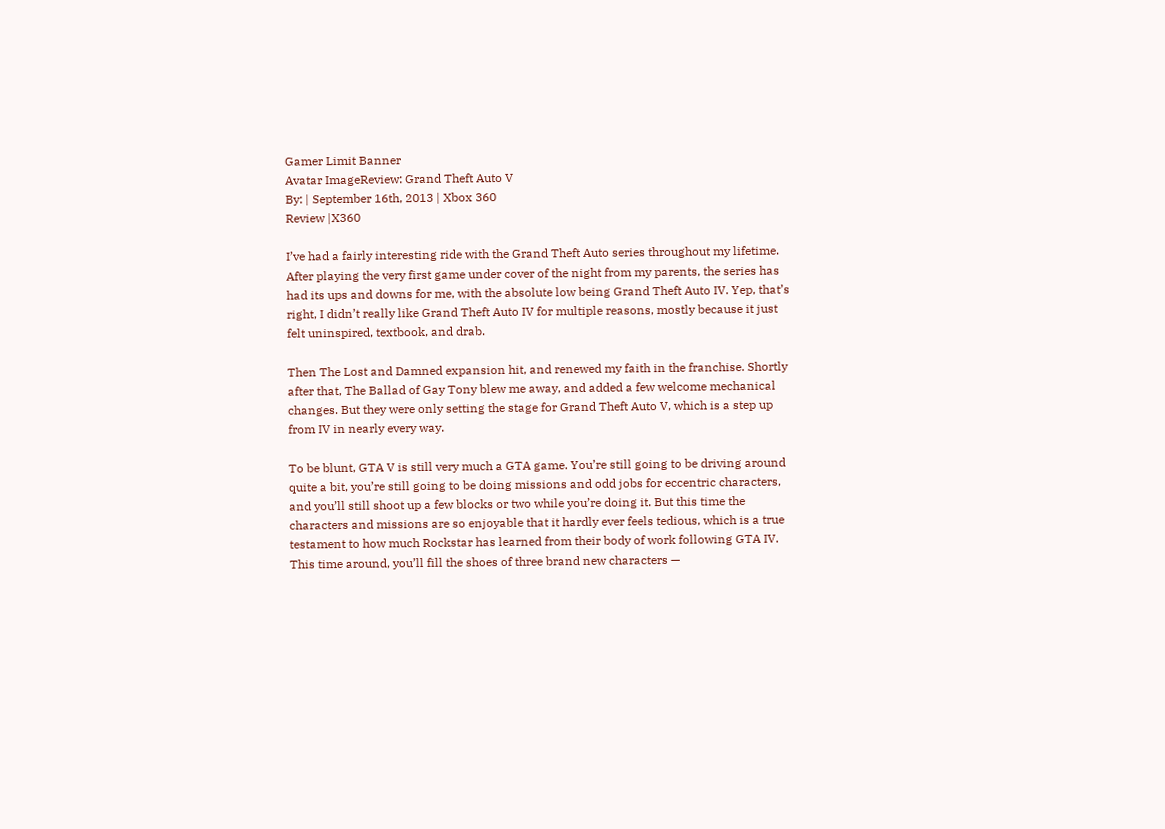Gamer Limit Banner
Avatar ImageReview: Grand Theft Auto V
By: | September 16th, 2013 | Xbox 360
Review |X360

I’ve had a fairly interesting ride with the Grand Theft Auto series throughout my lifetime. After playing the very first game under cover of the night from my parents, the series has had its ups and downs for me, with the absolute low being Grand Theft Auto IV. Yep, that’s right, I didn’t really like Grand Theft Auto IV for multiple reasons, mostly because it just felt uninspired, textbook, and drab.

Then The Lost and Damned expansion hit, and renewed my faith in the franchise. Shortly after that, The Ballad of Gay Tony blew me away, and added a few welcome mechanical changes. But they were only setting the stage for Grand Theft Auto V, which is a step up from IV in nearly every way.

To be blunt, GTA V is still very much a GTA game. You’re still going to be driving around quite a bit, you’re still going to be doing missions and odd jobs for eccentric characters, and you’ll still shoot up a few blocks or two while you’re doing it. But this time the characters and missions are so enjoyable that it hardly ever feels tedious, which is a true testament to how much Rockstar has learned from their body of work following GTA IV. This time around, you’ll fill the shoes of three brand new characters —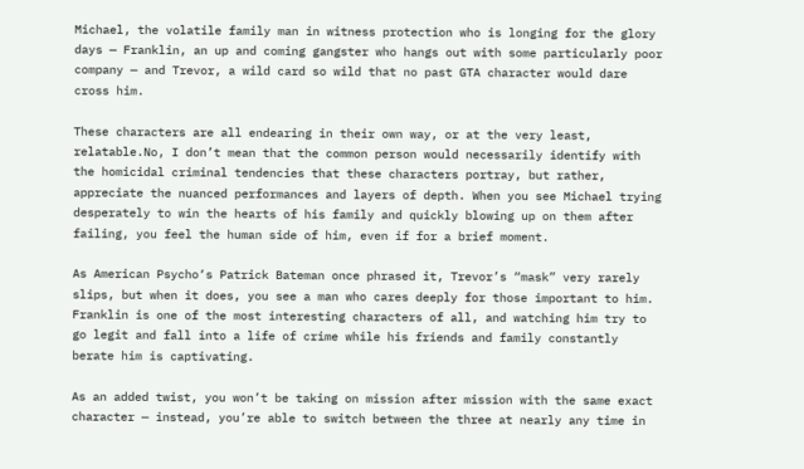Michael, the volatile family man in witness protection who is longing for the glory days — Franklin, an up and coming gangster who hangs out with some particularly poor company — and Trevor, a wild card so wild that no past GTA character would dare cross him.

These characters are all endearing in their own way, or at the very least, relatable.No, I don’t mean that the common person would necessarily identify with the homicidal criminal tendencies that these characters portray, but rather, appreciate the nuanced performances and layers of depth. When you see Michael trying desperately to win the hearts of his family and quickly blowing up on them after failing, you feel the human side of him, even if for a brief moment.

As American Psycho‘s Patrick Bateman once phrased it, Trevor’s “mask” very rarely slips, but when it does, you see a man who cares deeply for those important to him. Franklin is one of the most interesting characters of all, and watching him try to go legit and fall into a life of crime while his friends and family constantly berate him is captivating.

As an added twist, you won’t be taking on mission after mission with the same exact character — instead, you’re able to switch between the three at nearly any time in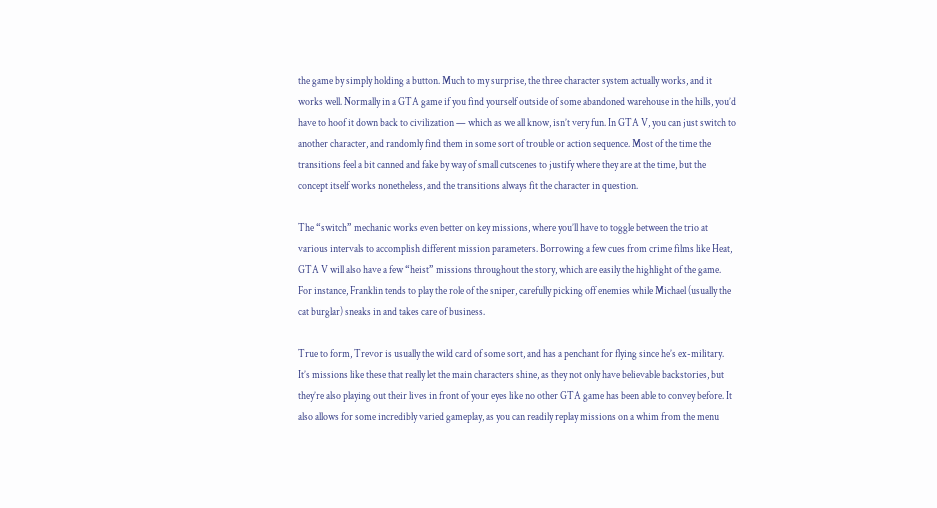the game by simply holding a button. Much to my surprise, the three character system actually works, and it works well. Normally in a GTA game if you find yourself outside of some abandoned warehouse in the hills, you’d have to hoof it down back to civilization — which as we all know, isn’t very fun. In GTA V, you can just switch to another character, and randomly find them in some sort of trouble or action sequence. Most of the time the transitions feel a bit canned and fake by way of small cutscenes to justify where they are at the time, but the concept itself works nonetheless, and the transitions always fit the character in question.

The “switch” mechanic works even better on key missions, where you’ll have to toggle between the trio at various intervals to accomplish different mission parameters. Borrowing a few cues from crime films like Heat, GTA V will also have a few “heist” missions throughout the story, which are easily the highlight of the game. For instance, Franklin tends to play the role of the sniper, carefully picking off enemies while Michael (usually the cat burglar) sneaks in and takes care of business.

True to form, Trevor is usually the wild card of some sort, and has a penchant for flying since he’s ex-military. It’s missions like these that really let the main characters shine, as they not only have believable backstories, but they’re also playing out their lives in front of your eyes like no other GTA game has been able to convey before. It also allows for some incredibly varied gameplay, as you can readily replay missions on a whim from the menu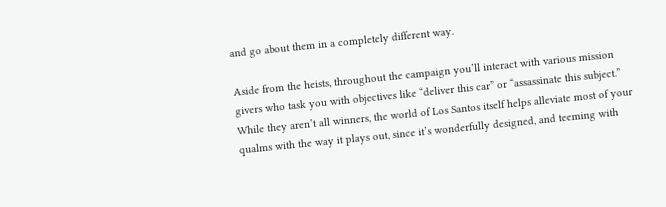and go about them in a completely different way.

Aside from the heists, throughout the campaign you’ll interact with various mission givers who task you with objectives like “deliver this car” or “assassinate this subject.” While they aren’t all winners, the world of Los Santos itself helps alleviate most of your qualms with the way it plays out, since it’s wonderfully designed, and teeming with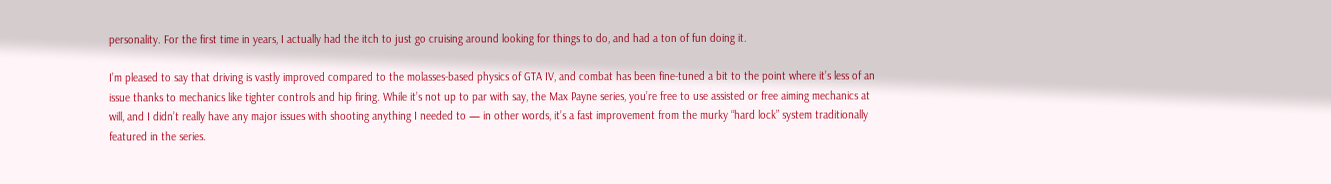personality. For the first time in years, I actually had the itch to just go cruising around looking for things to do, and had a ton of fun doing it.

I’m pleased to say that driving is vastly improved compared to the molasses-based physics of GTA IV, and combat has been fine-tuned a bit to the point where it’s less of an issue thanks to mechanics like tighter controls and hip firing. While it’s not up to par with say, the Max Payne series, you’re free to use assisted or free aiming mechanics at will, and I didn’t really have any major issues with shooting anything I needed to — in other words, it’s a fast improvement from the murky “hard lock” system traditionally featured in the series.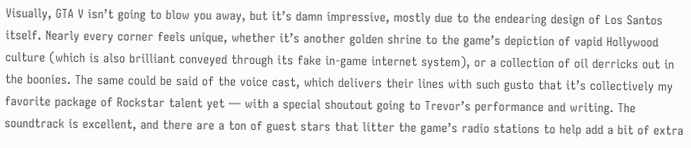Visually, GTA V isn’t going to blow you away, but it’s damn impressive, mostly due to the endearing design of Los Santos itself. Nearly every corner feels unique, whether it’s another golden shrine to the game’s depiction of vapid Hollywood culture (which is also brilliant conveyed through its fake in-game internet system), or a collection of oil derricks out in the boonies. The same could be said of the voice cast, which delivers their lines with such gusto that it’s collectively my favorite package of Rockstar talent yet — with a special shoutout going to Trevor’s performance and writing. The soundtrack is excellent, and there are a ton of guest stars that litter the game’s radio stations to help add a bit of extra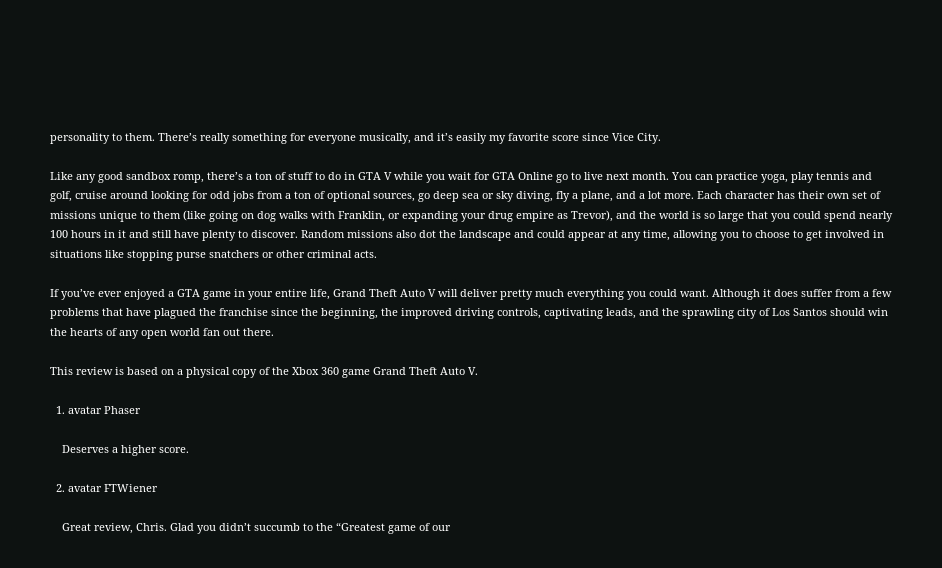personality to them. There’s really something for everyone musically, and it’s easily my favorite score since Vice City.

Like any good sandbox romp, there’s a ton of stuff to do in GTA V while you wait for GTA Online go to live next month. You can practice yoga, play tennis and golf, cruise around looking for odd jobs from a ton of optional sources, go deep sea or sky diving, fly a plane, and a lot more. Each character has their own set of missions unique to them (like going on dog walks with Franklin, or expanding your drug empire as Trevor), and the world is so large that you could spend nearly 100 hours in it and still have plenty to discover. Random missions also dot the landscape and could appear at any time, allowing you to choose to get involved in situations like stopping purse snatchers or other criminal acts.

If you’ve ever enjoyed a GTA game in your entire life, Grand Theft Auto V will deliver pretty much everything you could want. Although it does suffer from a few problems that have plagued the franchise since the beginning, the improved driving controls, captivating leads, and the sprawling city of Los Santos should win the hearts of any open world fan out there.

This review is based on a physical copy of the Xbox 360 game Grand Theft Auto V.

  1. avatar Phaser

    Deserves a higher score.

  2. avatar FTWiener

    Great review, Chris. Glad you didn’t succumb to the “Greatest game of our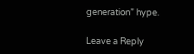generation” hype.

Leave a Reply